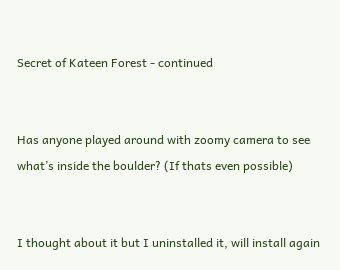Secret of Kateen Forest - continued


Has anyone played around with zoomy camera to see what’s inside the boulder? (If thats even possible)


I thought about it but I uninstalled it, will install again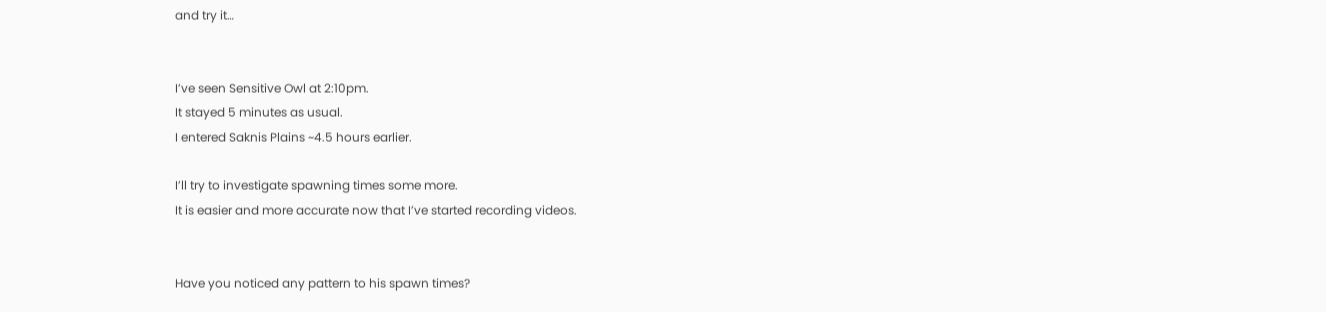and try it…


I’ve seen Sensitive Owl at 2:10pm.
It stayed 5 minutes as usual.
I entered Saknis Plains ~4.5 hours earlier.

I’ll try to investigate spawning times some more.
It is easier and more accurate now that I’ve started recording videos.


Have you noticed any pattern to his spawn times?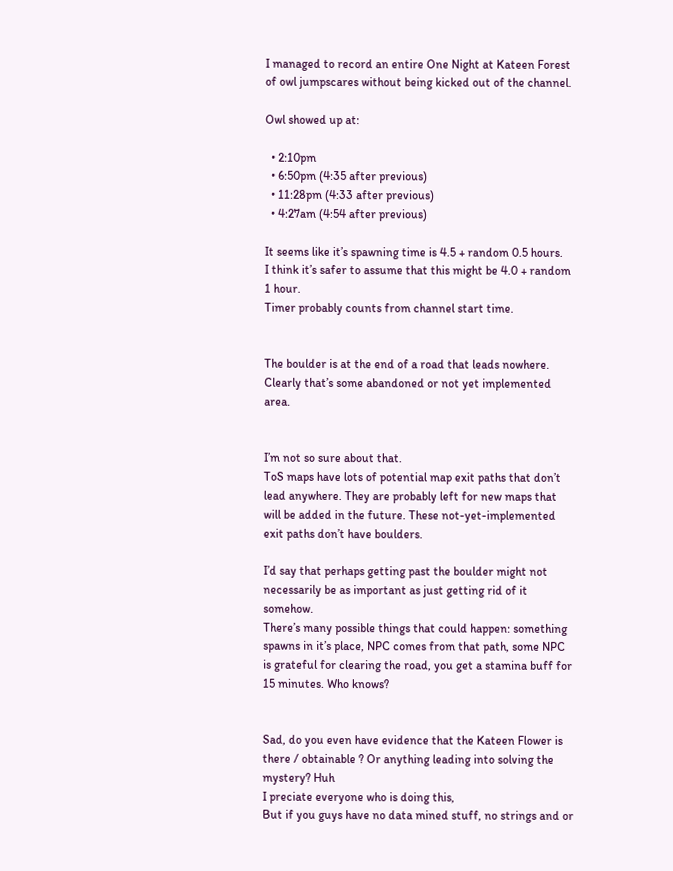I managed to record an entire One Night at Kateen Forest of owl jumpscares without being kicked out of the channel.

Owl showed up at:

  • 2:10pm
  • 6:50pm (4:35 after previous)
  • 11:28pm (4:33 after previous)
  • 4:27am (4:54 after previous)

It seems like it’s spawning time is 4.5 + random 0.5 hours.
I think it’s safer to assume that this might be 4.0 + random 1 hour.
Timer probably counts from channel start time.


The boulder is at the end of a road that leads nowhere. Clearly that’s some abandoned or not yet implemented area.


I’m not so sure about that.
ToS maps have lots of potential map exit paths that don’t lead anywhere. They are probably left for new maps that will be added in the future. These not-yet-implemented exit paths don’t have boulders.

I’d say that perhaps getting past the boulder might not necessarily be as important as just getting rid of it somehow.
There’s many possible things that could happen: something spawns in it’s place, NPC comes from that path, some NPC is grateful for clearing the road, you get a stamina buff for 15 minutes. Who knows?


Sad, do you even have evidence that the Kateen Flower is there / obtainable ? Or anything leading into solving the mystery? Huh
I preciate everyone who is doing this,
But if you guys have no data mined stuff, no strings and or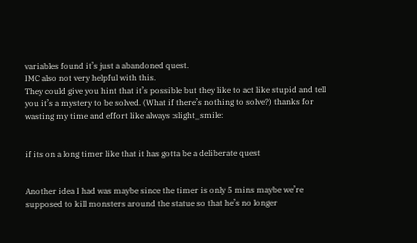variables found it’s just a abandoned quest.
IMC also not very helpful with this.
They could give you hint that it’s possible but they like to act like stupid and tell you it’s a mystery to be solved. (What if there’s nothing to solve?) thanks for wasting my time and effort like always :slight_smile:


if its on a long timer like that it has gotta be a deliberate quest


Another idea I had was maybe since the timer is only 5 mins maybe we’re supposed to kill monsters around the statue so that he’s no longer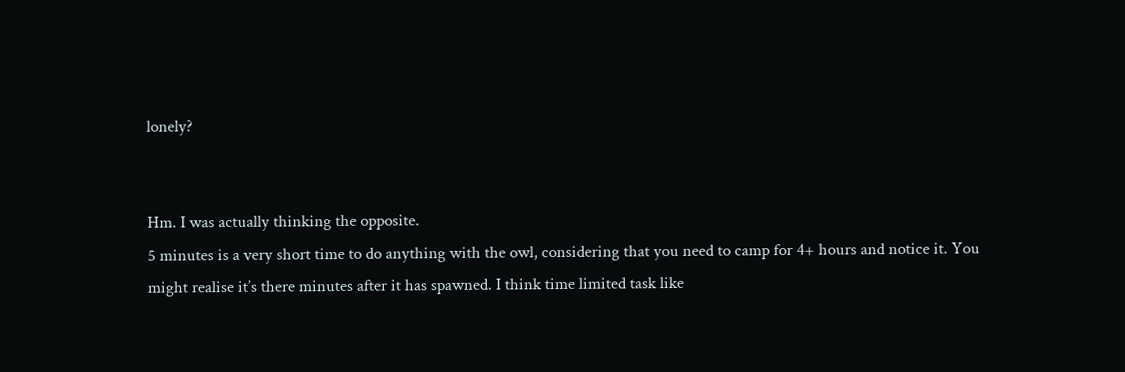lonely?


Hm. I was actually thinking the opposite.
5 minutes is a very short time to do anything with the owl, considering that you need to camp for 4+ hours and notice it. You might realise it’s there minutes after it has spawned. I think time limited task like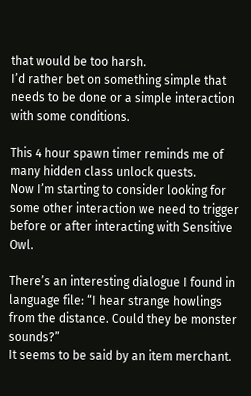that would be too harsh.
I’d rather bet on something simple that needs to be done or a simple interaction with some conditions.

This 4 hour spawn timer reminds me of many hidden class unlock quests.
Now I’m starting to consider looking for some other interaction we need to trigger before or after interacting with Sensitive Owl.

There’s an interesting dialogue I found in language file: “I hear strange howlings from the distance. Could they be monster sounds?”
It seems to be said by an item merchant.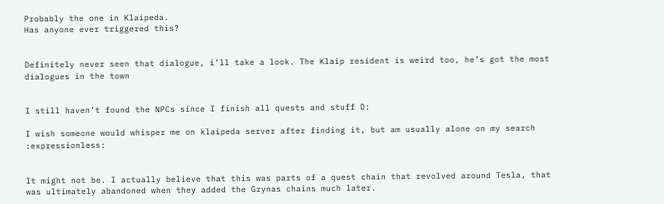Probably the one in Klaipeda.
Has anyone ever triggered this?


Definitely never seen that dialogue, i’ll take a look. The Klaip resident is weird too, he’s got the most dialogues in the town


I still haven’t found the NPCs since I finish all quests and stuff D:

I wish someone would whisper me on klaipeda server after finding it, but am usually alone on my search :expressionless:


It might not be. I actually believe that this was parts of a quest chain that revolved around Tesla, that was ultimately abandoned when they added the Grynas chains much later.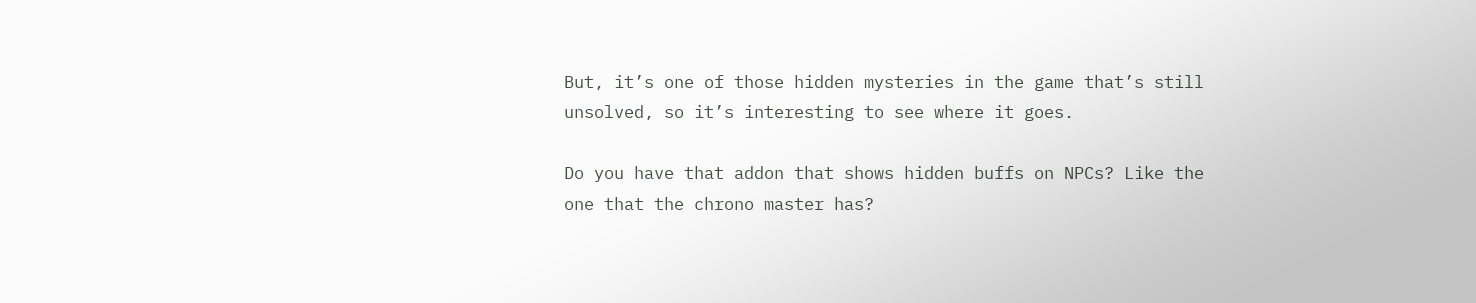But, it’s one of those hidden mysteries in the game that’s still unsolved, so it’s interesting to see where it goes.

Do you have that addon that shows hidden buffs on NPCs? Like the one that the chrono master has?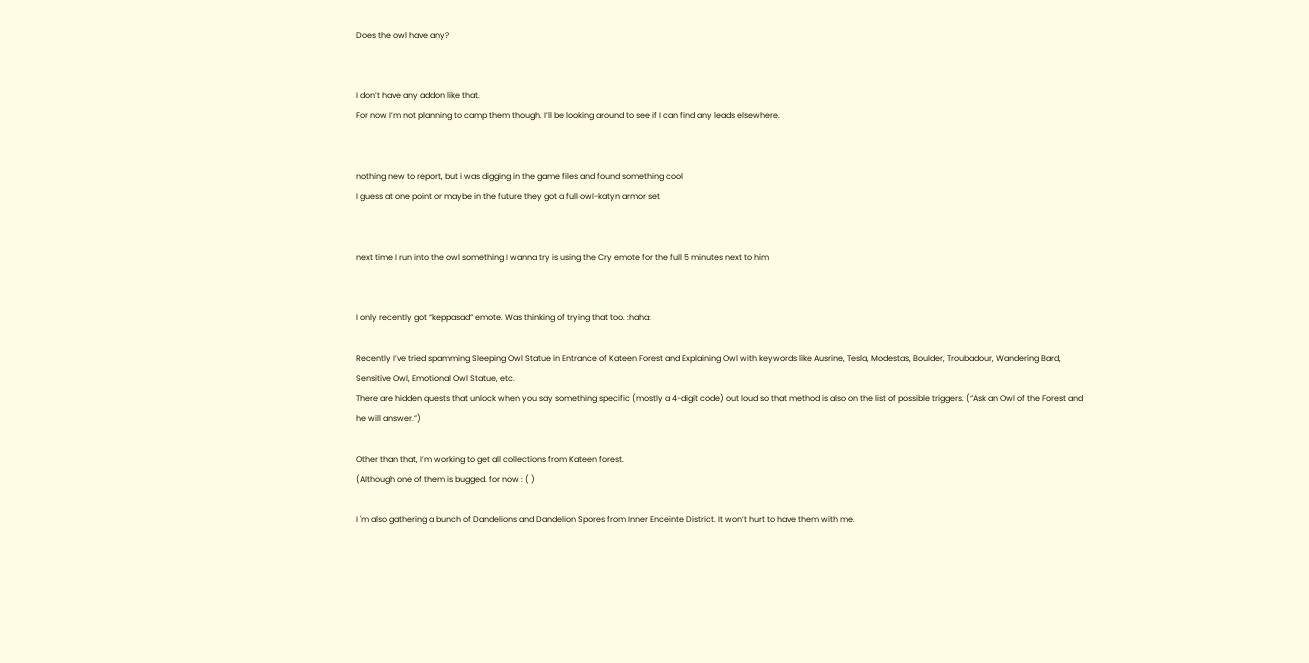Does the owl have any?


I don’t have any addon like that.
For now I’m not planning to camp them though. I’ll be looking around to see if I can find any leads elsewhere.


nothing new to report, but i was digging in the game files and found something cool
I guess at one point or maybe in the future they got a full owl-katyn armor set


next time I run into the owl something I wanna try is using the Cry emote for the full 5 minutes next to him


I only recently got “keppasad” emote. Was thinking of trying that too. :haha:

Recently I’ve tried spamming Sleeping Owl Statue in Entrance of Kateen Forest and Explaining Owl with keywords like Ausrine, Tesla, Modestas, Boulder, Troubadour, Wandering Bard, Sensitive Owl, Emotional Owl Statue, etc.
There are hidden quests that unlock when you say something specific (mostly a 4-digit code) out loud so that method is also on the list of possible triggers. (“Ask an Owl of the Forest and he will answer.”)

Other than that, I’m working to get all collections from Kateen forest.
(Although one of them is bugged. for now : ( )

I 'm also gathering a bunch of Dandelions and Dandelion Spores from Inner Enceinte District. It won’t hurt to have them with me.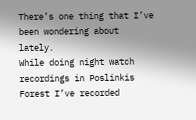There’s one thing that I’ve been wondering about lately.
While doing night watch recordings in Poslinkis Forest I’ve recorded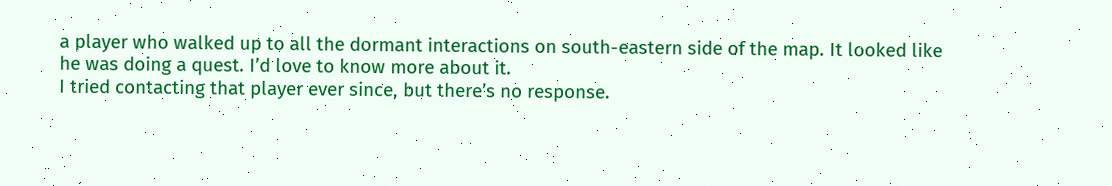a player who walked up to all the dormant interactions on south-eastern side of the map. It looked like he was doing a quest. I’d love to know more about it.
I tried contacting that player ever since, but there’s no response.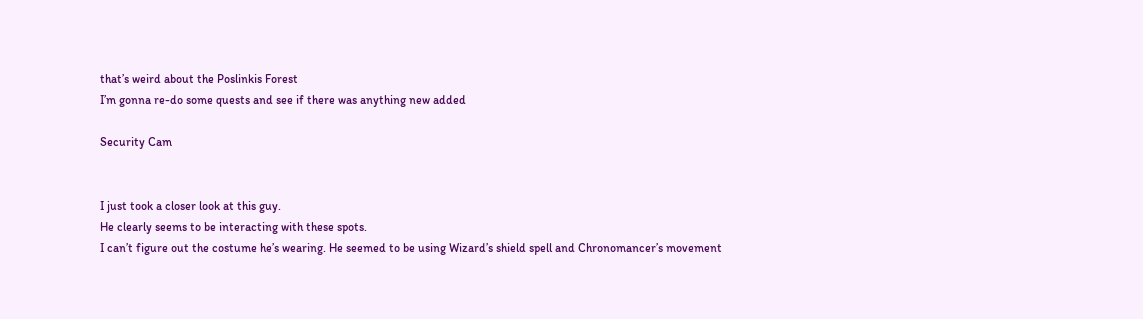that’s weird about the Poslinkis Forest
I’m gonna re-do some quests and see if there was anything new added

Security Cam


I just took a closer look at this guy.
He clearly seems to be interacting with these spots.
I can’t figure out the costume he’s wearing. He seemed to be using Wizard’s shield spell and Chronomancer’s movement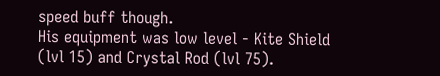speed buff though.
His equipment was low level - Kite Shield (lvl 15) and Crystal Rod (lvl 75).